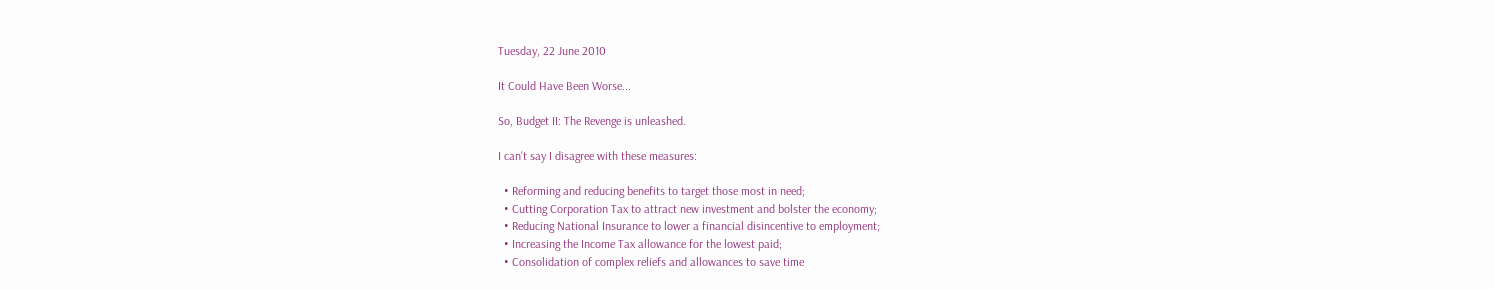Tuesday, 22 June 2010

It Could Have Been Worse...

So, Budget II: The Revenge is unleashed.

I can't say I disagree with these measures:

  • Reforming and reducing benefits to target those most in need;
  • Cutting Corporation Tax to attract new investment and bolster the economy;
  • Reducing National Insurance to lower a financial disincentive to employment;
  • Increasing the Income Tax allowance for the lowest paid;
  • Consolidation of complex reliefs and allowances to save time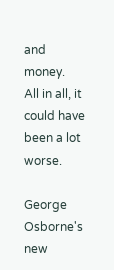and money.
All in all, it could have been a lot worse.

George Osborne's new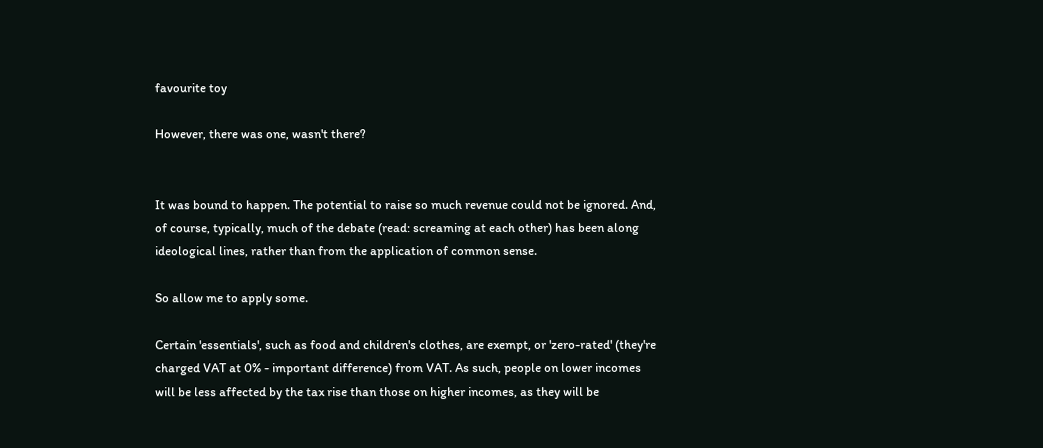favourite toy

However, there was one, wasn't there?


It was bound to happen. The potential to raise so much revenue could not be ignored. And, of course, typically, much of the debate (read: screaming at each other) has been along ideological lines, rather than from the application of common sense.

So allow me to apply some.

Certain 'essentials', such as food and children's clothes, are exempt, or 'zero-rated' (they're charged VAT at 0% - important difference) from VAT. As such, people on lower incomes will be less affected by the tax rise than those on higher incomes, as they will be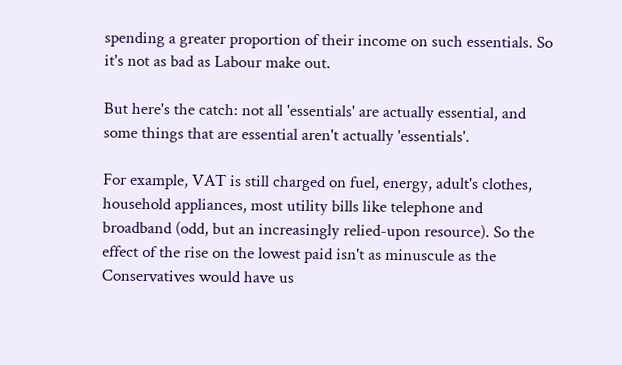spending a greater proportion of their income on such essentials. So it's not as bad as Labour make out.

But here's the catch: not all 'essentials' are actually essential, and some things that are essential aren't actually 'essentials'.

For example, VAT is still charged on fuel, energy, adult's clothes, household appliances, most utility bills like telephone and broadband (odd, but an increasingly relied-upon resource). So the effect of the rise on the lowest paid isn't as minuscule as the Conservatives would have us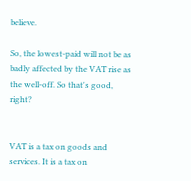believe.

So, the lowest-paid will not be as badly affected by the VAT rise as the well-off. So that's good, right?


VAT is a tax on goods and services. It is a tax on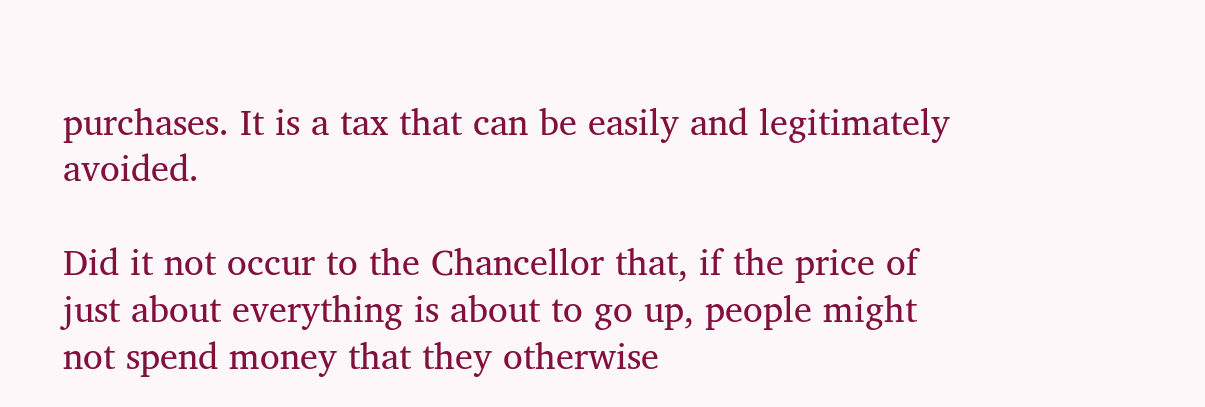purchases. It is a tax that can be easily and legitimately avoided.

Did it not occur to the Chancellor that, if the price of just about everything is about to go up, people might not spend money that they otherwise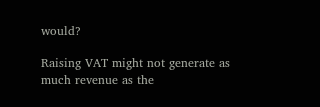would?

Raising VAT might not generate as much revenue as the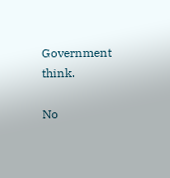Government think.

No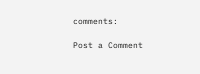comments:

Post a Comment